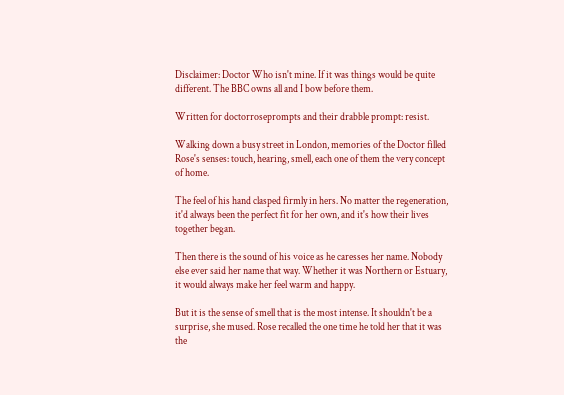Disclaimer: Doctor Who isn't mine. If it was things would be quite different. The BBC owns all and I bow before them.

Written for doctorroseprompts and their drabble prompt: resist.

Walking down a busy street in London, memories of the Doctor filled Rose's senses: touch, hearing, smell, each one of them the very concept of home.

The feel of his hand clasped firmly in hers. No matter the regeneration, it'd always been the perfect fit for her own, and it's how their lives together began.

Then there is the sound of his voice as he caresses her name. Nobody else ever said her name that way. Whether it was Northern or Estuary, it would always make her feel warm and happy.

But it is the sense of smell that is the most intense. It shouldn't be a surprise, she mused. Rose recalled the one time he told her that it was the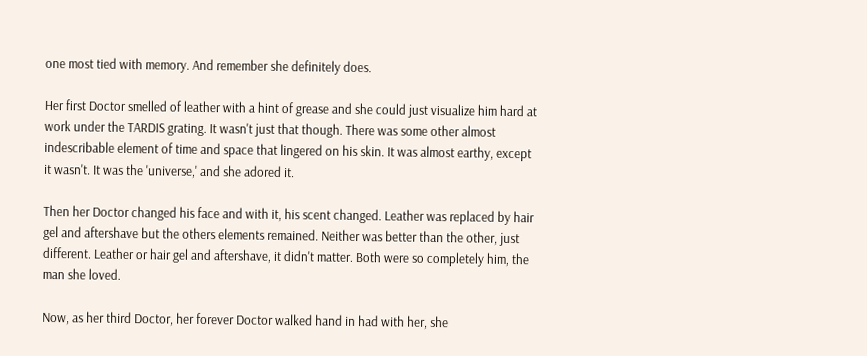one most tied with memory. And remember she definitely does.

Her first Doctor smelled of leather with a hint of grease and she could just visualize him hard at work under the TARDIS grating. It wasn't just that though. There was some other almost indescribable element of time and space that lingered on his skin. It was almost earthy, except it wasn't. It was the 'universe,' and she adored it.

Then her Doctor changed his face and with it, his scent changed. Leather was replaced by hair gel and aftershave but the others elements remained. Neither was better than the other, just different. Leather or hair gel and aftershave, it didn't matter. Both were so completely him, the man she loved.

Now, as her third Doctor, her forever Doctor walked hand in had with her, she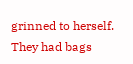grinned to herself. They had bags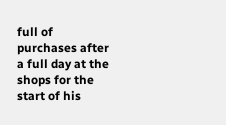full of purchases after a full day at the shops for the start of his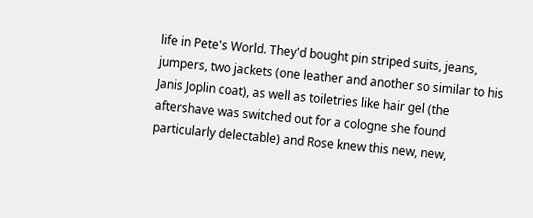life in Pete's World. They'd bought pin striped suits, jeans, jumpers, two jackets (one leather and another so similar to his Janis Joplin coat), as well as toiletries like hair gel (the aftershave was switched out for a cologne she found particularly delectable) and Rose knew this new, new,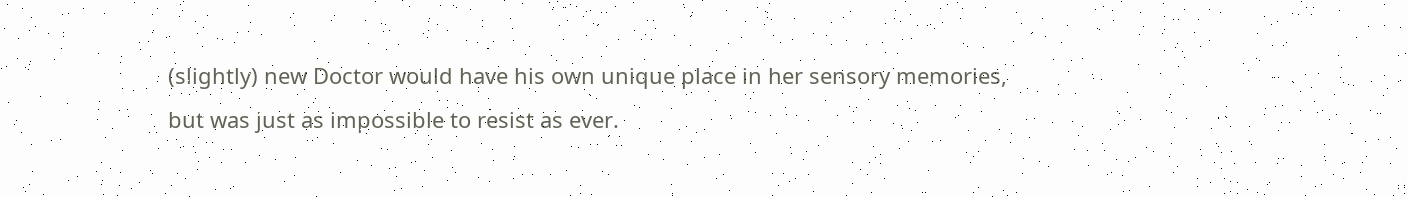(slightly) new Doctor would have his own unique place in her sensory memories, but was just as impossible to resist as ever.